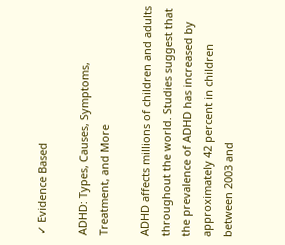✓ Evidence Based

ADHD: Types, Causes, Symptoms, Treatment, and More

ADHD affects millions of children and adults throughout the world. Studies suggest that the prevalence of ADHD has increased by approximately 42 percent in children between 2003 and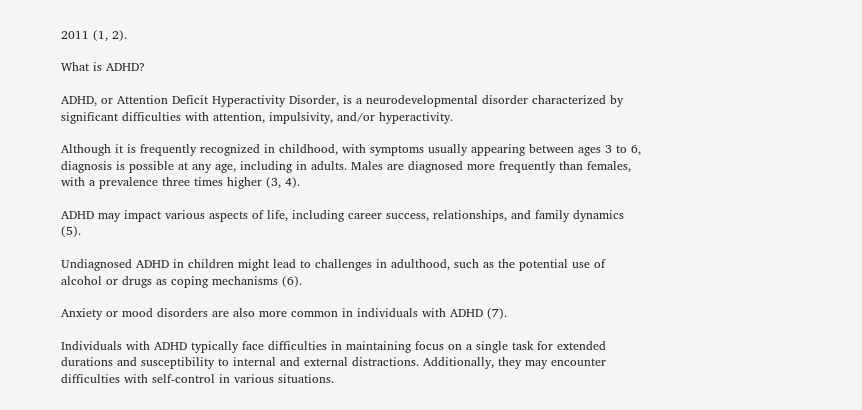2011 (1, 2).

What is ADHD?

ADHD, or Attention Deficit Hyperactivity Disorder, is a neurodevelopmental disorder characterized by significant difficulties with attention, impulsivity, and/or hyperactivity.

Although it is frequently recognized in childhood, with symptoms usually appearing between ages 3 to 6, diagnosis is possible at any age, including in adults. Males are diagnosed more frequently than females, with a prevalence three times higher (3, 4).

ADHD may impact various aspects of life, including career success, relationships, and family dynamics (5).

Undiagnosed ADHD in children might lead to challenges in adulthood, such as the potential use of alcohol or drugs as coping mechanisms (6).

Anxiety or mood disorders are also more common in individuals with ADHD (7).

Individuals with ADHD typically face difficulties in maintaining focus on a single task for extended durations and susceptibility to internal and external distractions. Additionally, they may encounter difficulties with self-control in various situations.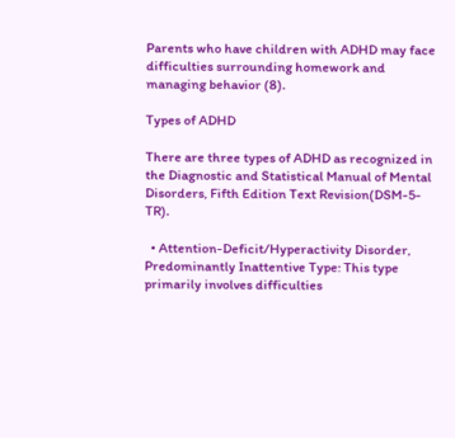Parents who have children with ADHD may face difficulties surrounding homework and managing behavior (8).

Types of ADHD

There are three types of ADHD as recognized in the Diagnostic and Statistical Manual of Mental Disorders, Fifth Edition Text Revision(DSM-5-TR).

  • Attention-Deficit/Hyperactivity Disorder, Predominantly Inattentive Type: This type primarily involves difficulties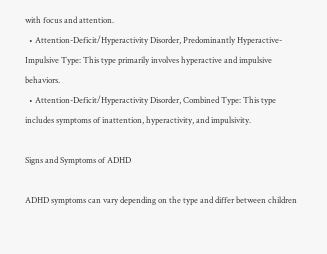with focus and attention.
  • Attention-Deficit/Hyperactivity Disorder, Predominantly Hyperactive-Impulsive Type: This type primarily involves hyperactive and impulsive behaviors.
  • Attention-Deficit/Hyperactivity Disorder, Combined Type: This type includes symptoms of inattention, hyperactivity, and impulsivity.

Signs and Symptoms of ADHD

ADHD symptoms can vary depending on the type and differ between children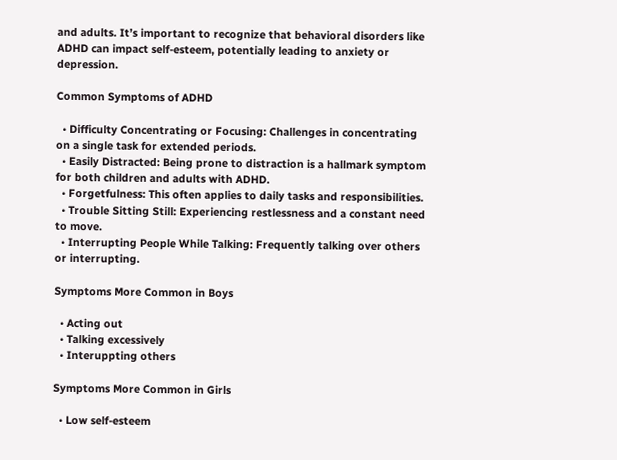and adults. It’s important to recognize that behavioral disorders like ADHD can impact self-esteem, potentially leading to anxiety or depression.

Common Symptoms of ADHD

  • Difficulty Concentrating or Focusing: Challenges in concentrating on a single task for extended periods.
  • Easily Distracted: Being prone to distraction is a hallmark symptom for both children and adults with ADHD.
  • Forgetfulness: This often applies to daily tasks and responsibilities.
  • Trouble Sitting Still: Experiencing restlessness and a constant need to move.
  • Interrupting People While Talking: Frequently talking over others or interrupting.

Symptoms More Common in Boys

  • Acting out
  • Talking excessively
  • Interuppting others

Symptoms More Common in Girls

  • Low self-esteem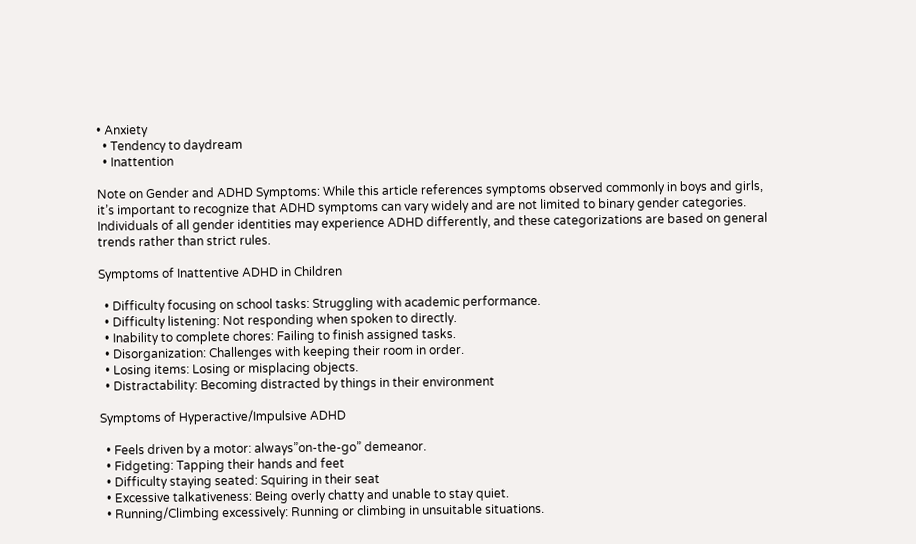• Anxiety
  • Tendency to daydream
  • Inattention

Note on Gender and ADHD Symptoms: While this article references symptoms observed commonly in boys and girls, it’s important to recognize that ADHD symptoms can vary widely and are not limited to binary gender categories. Individuals of all gender identities may experience ADHD differently, and these categorizations are based on general trends rather than strict rules.

Symptoms of Inattentive ADHD in Children

  • Difficulty focusing on school tasks: Struggling with academic performance.
  • Difficulty listening: Not responding when spoken to directly.
  • Inability to complete chores: Failing to finish assigned tasks.
  • Disorganization: Challenges with keeping their room in order.
  • Losing items: Losing or misplacing objects.
  • Distractability: Becoming distracted by things in their environment

Symptoms of Hyperactive/Impulsive ADHD

  • Feels driven by a motor: always”on-the-go” demeanor.
  • Fidgeting: Tapping their hands and feet
  • Difficulty staying seated: Squiring in their seat
  • Excessive talkativeness: Being overly chatty and unable to stay quiet.
  • Running/Climbing excessively: Running or climbing in unsuitable situations.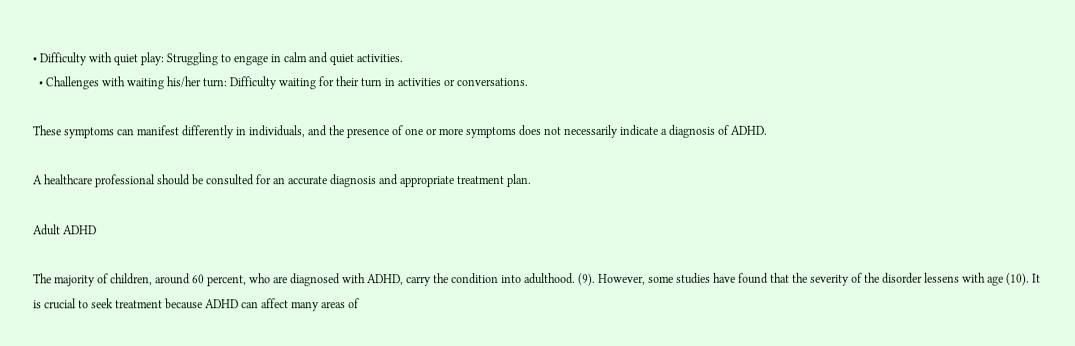• Difficulty with quiet play: Struggling to engage in calm and quiet activities.
  • Challenges with waiting his/her turn: Difficulty waiting for their turn in activities or conversations.

These symptoms can manifest differently in individuals, and the presence of one or more symptoms does not necessarily indicate a diagnosis of ADHD.

A healthcare professional should be consulted for an accurate diagnosis and appropriate treatment plan.

Adult ADHD

The majority of children, around 60 percent, who are diagnosed with ADHD, carry the condition into adulthood. (9). However, some studies have found that the severity of the disorder lessens with age (10). It is crucial to seek treatment because ADHD can affect many areas of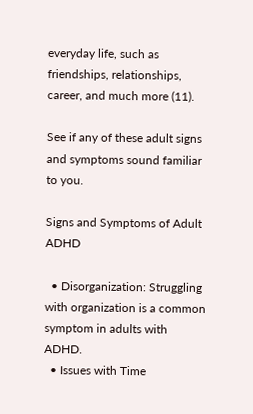everyday life, such as  friendships, relationships, career, and much more (11).

See if any of these adult signs and symptoms sound familiar to you.

Signs and Symptoms of Adult ADHD

  • Disorganization: Struggling with organization is a common symptom in adults with ADHD.
  • Issues with Time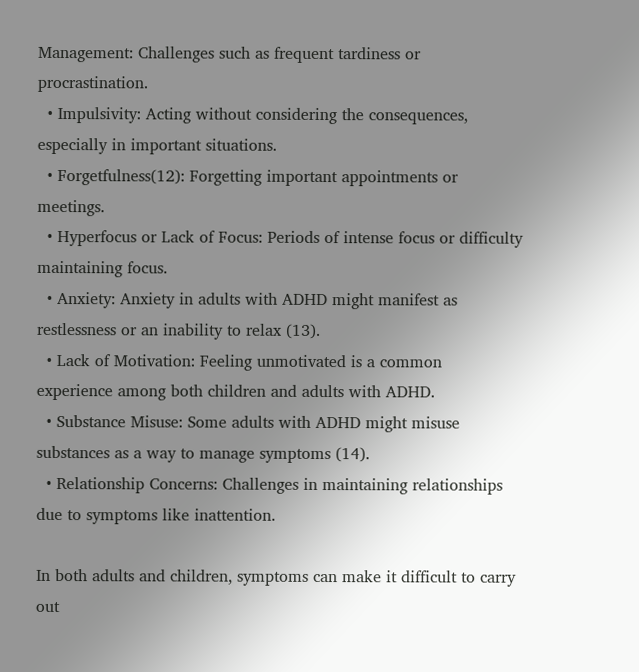Management: Challenges such as frequent tardiness or procrastination.
  • Impulsivity: Acting without considering the consequences, especially in important situations.
  • Forgetfulness(12): Forgetting important appointments or meetings.
  • Hyperfocus or Lack of Focus: Periods of intense focus or difficulty maintaining focus.
  • Anxiety: Anxiety in adults with ADHD might manifest as restlessness or an inability to relax (13).
  • Lack of Motivation: Feeling unmotivated is a common experience among both children and adults with ADHD.
  • Substance Misuse: Some adults with ADHD might misuse substances as a way to manage symptoms (14).
  • Relationship Concerns: Challenges in maintaining relationships due to symptoms like inattention.

In both adults and children, symptoms can make it difficult to carry out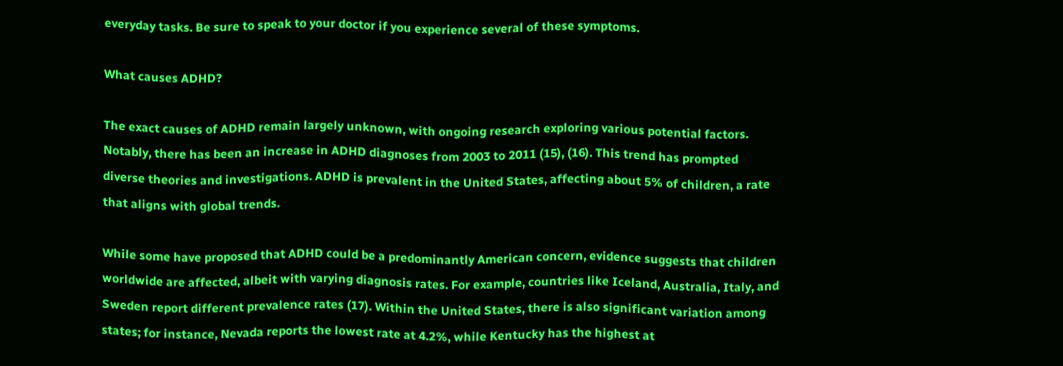everyday tasks. Be sure to speak to your doctor if you experience several of these symptoms.

What causes ADHD?

The exact causes of ADHD remain largely unknown, with ongoing research exploring various potential factors. Notably, there has been an increase in ADHD diagnoses from 2003 to 2011 (15), (16). This trend has prompted diverse theories and investigations. ADHD is prevalent in the United States, affecting about 5% of children, a rate that aligns with global trends.

While some have proposed that ADHD could be a predominantly American concern, evidence suggests that children worldwide are affected, albeit with varying diagnosis rates. For example, countries like Iceland, Australia, Italy, and Sweden report different prevalence rates (17). Within the United States, there is also significant variation among states; for instance, Nevada reports the lowest rate at 4.2%, while Kentucky has the highest at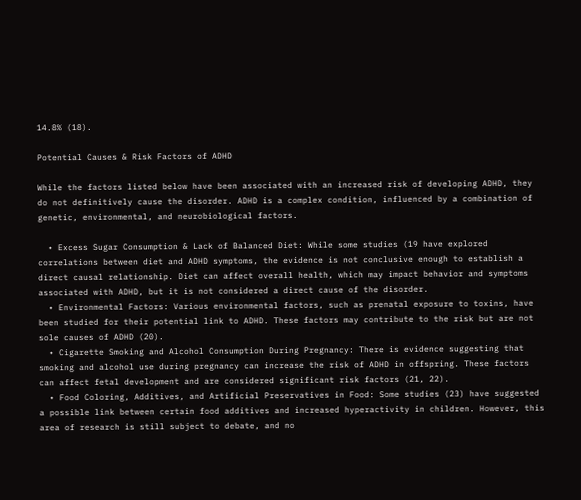14.8% (18).

Potential Causes & Risk Factors of ADHD

While the factors listed below have been associated with an increased risk of developing ADHD, they do not definitively cause the disorder. ADHD is a complex condition, influenced by a combination of genetic, environmental, and neurobiological factors.

  • Excess Sugar Consumption & Lack of Balanced Diet: While some studies (19 have explored correlations between diet and ADHD symptoms, the evidence is not conclusive enough to establish a direct causal relationship. Diet can affect overall health, which may impact behavior and symptoms associated with ADHD, but it is not considered a direct cause of the disorder.
  • Environmental Factors: Various environmental factors, such as prenatal exposure to toxins, have been studied for their potential link to ADHD. These factors may contribute to the risk but are not sole causes of ADHD (20).
  • Cigarette Smoking and Alcohol Consumption During Pregnancy: There is evidence suggesting that smoking and alcohol use during pregnancy can increase the risk of ADHD in offspring. These factors can affect fetal development and are considered significant risk factors (21, 22).
  • Food Coloring, Additives, and Artificial Preservatives in Food: Some studies (23) have suggested a possible link between certain food additives and increased hyperactivity in children. However, this area of research is still subject to debate, and no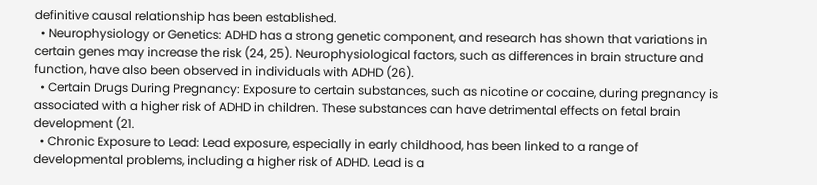definitive causal relationship has been established.
  • Neurophysiology or Genetics: ADHD has a strong genetic component, and research has shown that variations in certain genes may increase the risk (24, 25). Neurophysiological factors, such as differences in brain structure and function, have also been observed in individuals with ADHD (26).
  • Certain Drugs During Pregnancy: Exposure to certain substances, such as nicotine or cocaine, during pregnancy is associated with a higher risk of ADHD in children. These substances can have detrimental effects on fetal brain development (21.
  • Chronic Exposure to Lead: Lead exposure, especially in early childhood, has been linked to a range of developmental problems, including a higher risk of ADHD. Lead is a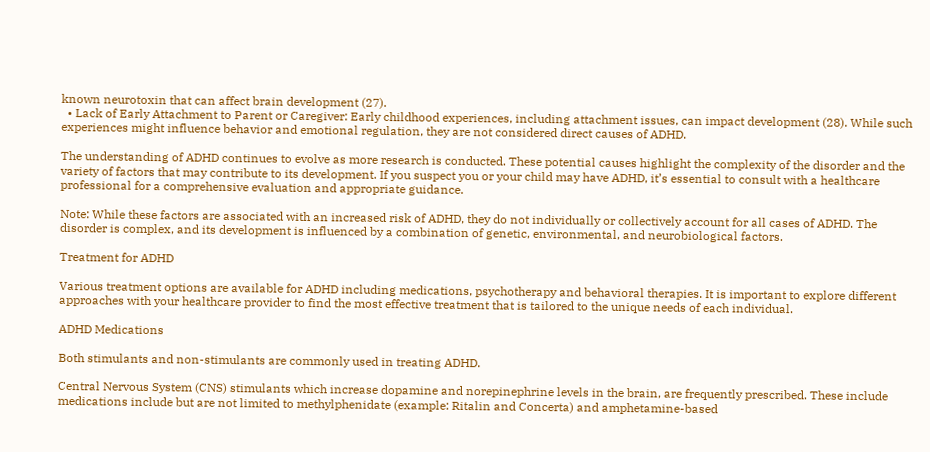known neurotoxin that can affect brain development (27).
  • Lack of Early Attachment to Parent or Caregiver: Early childhood experiences, including attachment issues, can impact development (28). While such experiences might influence behavior and emotional regulation, they are not considered direct causes of ADHD.

The understanding of ADHD continues to evolve as more research is conducted. These potential causes highlight the complexity of the disorder and the variety of factors that may contribute to its development. If you suspect you or your child may have ADHD, it’s essential to consult with a healthcare professional for a comprehensive evaluation and appropriate guidance.

Note: While these factors are associated with an increased risk of ADHD, they do not individually or collectively account for all cases of ADHD. The disorder is complex, and its development is influenced by a combination of genetic, environmental, and neurobiological factors.

Treatment for ADHD

Various treatment options are available for ADHD including medications, psychotherapy and behavioral therapies. It is important to explore different approaches with your healthcare provider to find the most effective treatment that is tailored to the unique needs of each individual.

ADHD Medications

Both stimulants and non-stimulants are commonly used in treating ADHD.

Central Nervous System (CNS) stimulants which increase dopamine and norepinephrine levels in the brain, are frequently prescribed. These include medications include but are not limited to methylphenidate (example: Ritalin and Concerta) and amphetamine-based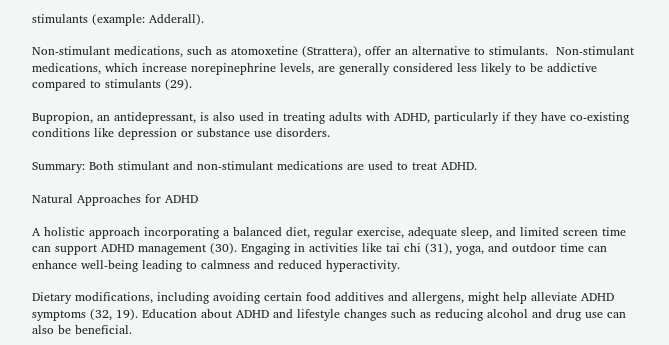stimulants (example: Adderall).

Non-stimulant medications, such as atomoxetine (Strattera), offer an alternative to stimulants.  Non-stimulant medications, which increase norepinephrine levels, are generally considered less likely to be addictive compared to stimulants (29).

Bupropion, an antidepressant, is also used in treating adults with ADHD, particularly if they have co-existing conditions like depression or substance use disorders.

Summary: Both stimulant and non-stimulant medications are used to treat ADHD.

Natural Approaches for ADHD

A holistic approach incorporating a balanced diet, regular exercise, adequate sleep, and limited screen time can support ADHD management (30). Engaging in activities like tai chi (31), yoga, and outdoor time can enhance well-being leading to calmness and reduced hyperactivity.

Dietary modifications, including avoiding certain food additives and allergens, might help alleviate ADHD symptoms (32, 19). Education about ADHD and lifestyle changes such as reducing alcohol and drug use can also be beneficial.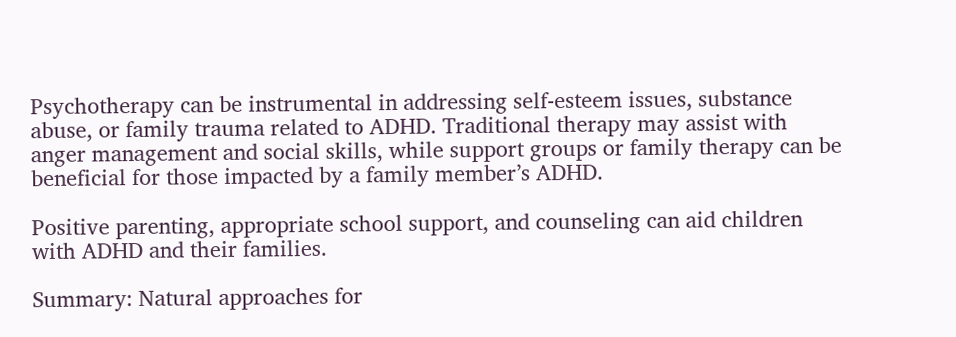Psychotherapy can be instrumental in addressing self-esteem issues, substance abuse, or family trauma related to ADHD. Traditional therapy may assist with anger management and social skills, while support groups or family therapy can be beneficial for those impacted by a family member’s ADHD.

Positive parenting, appropriate school support, and counseling can aid children with ADHD and their families.

Summary: Natural approaches for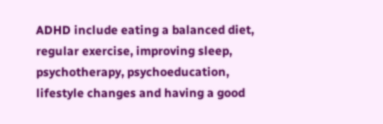ADHD include eating a balanced diet, regular exercise, improving sleep, psychotherapy, psychoeducation, lifestyle changes and having a good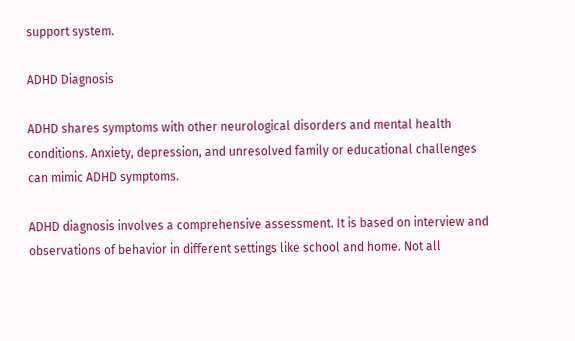support system.

ADHD Diagnosis

ADHD shares symptoms with other neurological disorders and mental health conditions. Anxiety, depression, and unresolved family or educational challenges can mimic ADHD symptoms.

ADHD diagnosis involves a comprehensive assessment. It is based on interview and observations of behavior in different settings like school and home. Not all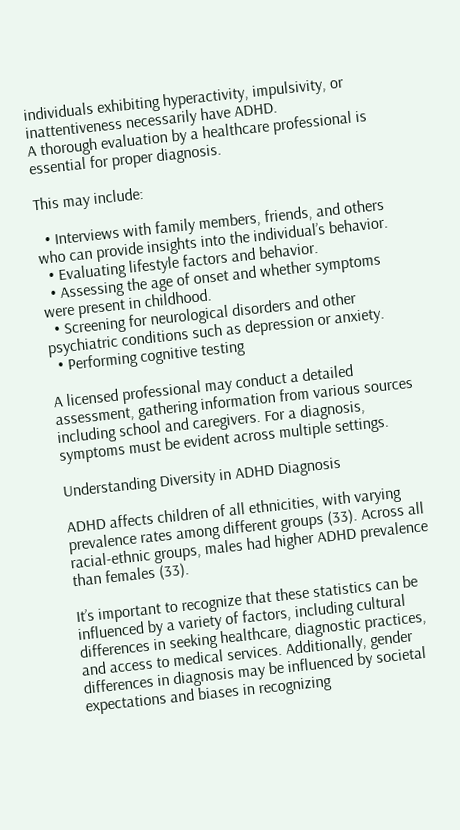individuals exhibiting hyperactivity, impulsivity, or inattentiveness necessarily have ADHD.
A thorough evaluation by a healthcare professional is essential for proper diagnosis.

This may include:

  • Interviews with family members, friends, and others who can provide insights into the individual’s behavior.
  • Evaluating lifestyle factors and behavior.
  • Assessing the age of onset and whether symptoms were present in childhood.
  • Screening for neurological disorders and other psychiatric conditions such as depression or anxiety.
  • Performing cognitive testing

A licensed professional may conduct a detailed assessment, gathering information from various sources including school and caregivers. For a diagnosis, symptoms must be evident across multiple settings.

Understanding Diversity in ADHD Diagnosis

ADHD affects children of all ethnicities, with varying prevalence rates among different groups (33). Across all racial-ethnic groups, males had higher ADHD prevalence than females (33).

It’s important to recognize that these statistics can be influenced by a variety of factors, including cultural differences in seeking healthcare, diagnostic practices, and access to medical services. Additionally, gender differences in diagnosis may be influenced by societal expectations and biases in recognizing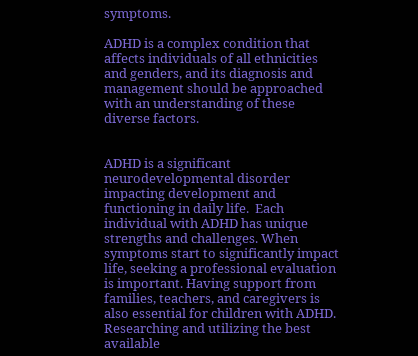symptoms.

ADHD is a complex condition that affects individuals of all ethnicities and genders, and its diagnosis and management should be approached with an understanding of these diverse factors.


ADHD is a significant neurodevelopmental disorder impacting development and functioning in daily life.  Each individual with ADHD has unique strengths and challenges. When symptoms start to significantly impact life, seeking a professional evaluation is important. Having support from families, teachers, and caregivers is also essential for children with ADHD. Researching and utilizing the best available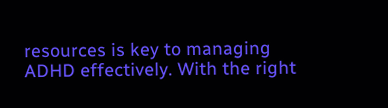resources is key to managing ADHD effectively. With the right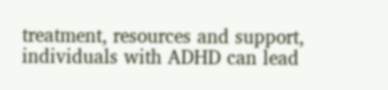treatment, resources and support, individuals with ADHD can lead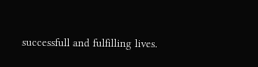successfull and fulfilling lives.